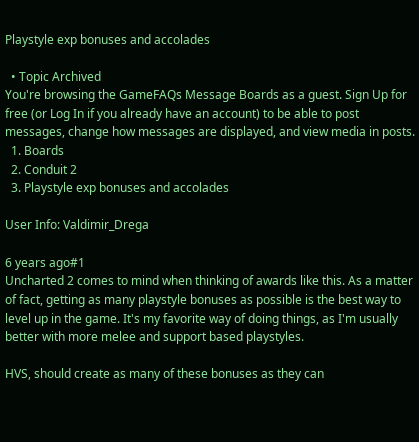Playstyle exp bonuses and accolades

  • Topic Archived
You're browsing the GameFAQs Message Boards as a guest. Sign Up for free (or Log In if you already have an account) to be able to post messages, change how messages are displayed, and view media in posts.
  1. Boards
  2. Conduit 2
  3. Playstyle exp bonuses and accolades

User Info: Valdimir_Drega

6 years ago#1
Uncharted 2 comes to mind when thinking of awards like this. As a matter of fact, getting as many playstyle bonuses as possible is the best way to level up in the game. It's my favorite way of doing things, as I'm usually better with more melee and support based playstyles.

HVS, should create as many of these bonuses as they can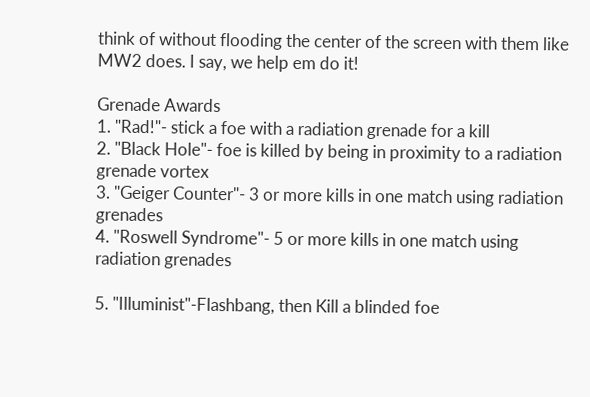think of without flooding the center of the screen with them like MW2 does. I say, we help em do it!

Grenade Awards
1. "Rad!"- stick a foe with a radiation grenade for a kill
2. "Black Hole"- foe is killed by being in proximity to a radiation grenade vortex
3. "Geiger Counter"- 3 or more kills in one match using radiation grenades
4. "Roswell Syndrome"- 5 or more kills in one match using radiation grenades

5. "Illuminist"-Flashbang, then Kill a blinded foe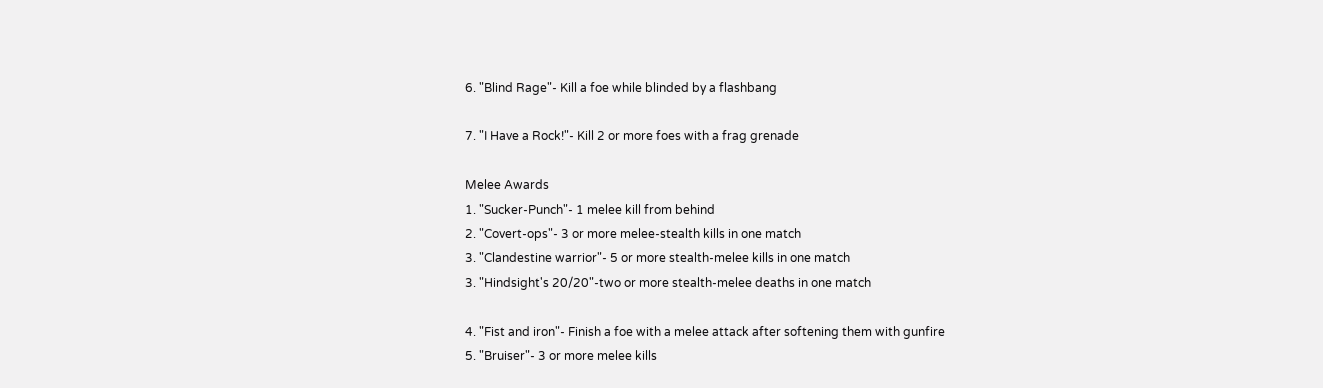6. "Blind Rage"- Kill a foe while blinded by a flashbang

7. "I Have a Rock!"- Kill 2 or more foes with a frag grenade

Melee Awards
1. "Sucker-Punch"- 1 melee kill from behind
2. "Covert-ops"- 3 or more melee-stealth kills in one match
3. "Clandestine warrior"- 5 or more stealth-melee kills in one match
3. "Hindsight's 20/20"-two or more stealth-melee deaths in one match

4. "Fist and iron"- Finish a foe with a melee attack after softening them with gunfire
5. "Bruiser"- 3 or more melee kills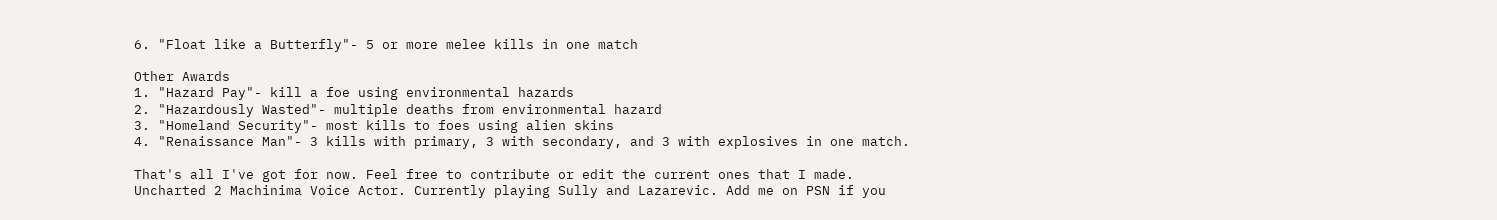6. "Float like a Butterfly"- 5 or more melee kills in one match

Other Awards
1. "Hazard Pay"- kill a foe using environmental hazards
2. "Hazardously Wasted"- multiple deaths from environmental hazard
3. "Homeland Security"- most kills to foes using alien skins
4. "Renaissance Man"- 3 kills with primary, 3 with secondary, and 3 with explosives in one match.

That's all I've got for now. Feel free to contribute or edit the current ones that I made.
Uncharted 2 Machinima Voice Actor. Currently playing Sully and Lazarevic. Add me on PSN if you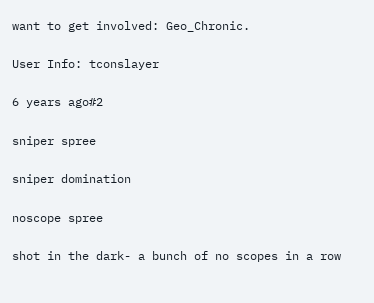want to get involved: Geo_Chronic.

User Info: tconslayer

6 years ago#2

sniper spree

sniper domination

noscope spree

shot in the dark- a bunch of no scopes in a row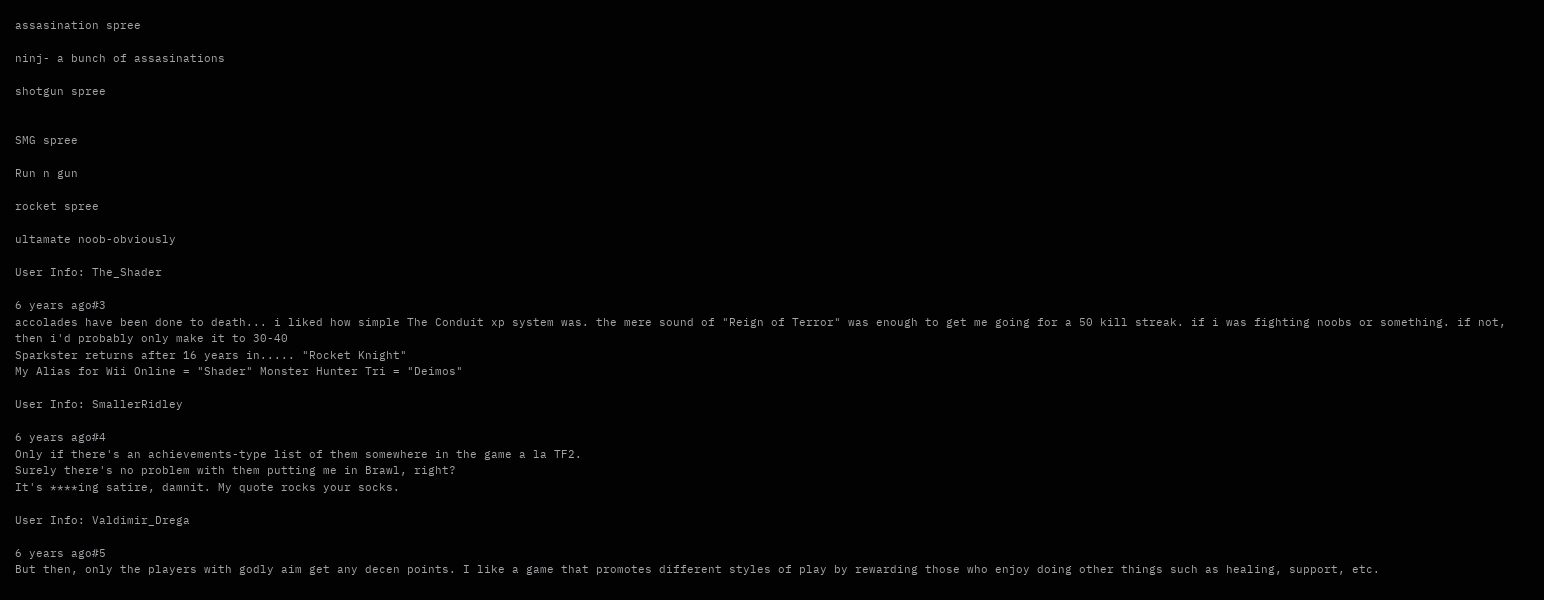assasination spree

ninj- a bunch of assasinations

shotgun spree


SMG spree

Run n gun

rocket spree

ultamate noob-obviously

User Info: The_Shader

6 years ago#3
accolades have been done to death... i liked how simple The Conduit xp system was. the mere sound of "Reign of Terror" was enough to get me going for a 50 kill streak. if i was fighting noobs or something. if not, then i'd probably only make it to 30-40
Sparkster returns after 16 years in..... "Rocket Knight"
My Alias for Wii Online = "Shader" Monster Hunter Tri = "Deimos"

User Info: SmallerRidley

6 years ago#4
Only if there's an achievements-type list of them somewhere in the game a la TF2.
Surely there's no problem with them putting me in Brawl, right?
It's ****ing satire, damnit. My quote rocks your socks.

User Info: Valdimir_Drega

6 years ago#5
But then, only the players with godly aim get any decen points. I like a game that promotes different styles of play by rewarding those who enjoy doing other things such as healing, support, etc.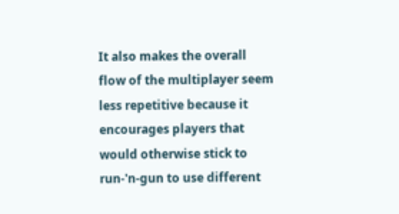It also makes the overall flow of the multiplayer seem less repetitive because it encourages players that would otherwise stick to run-'n-gun to use different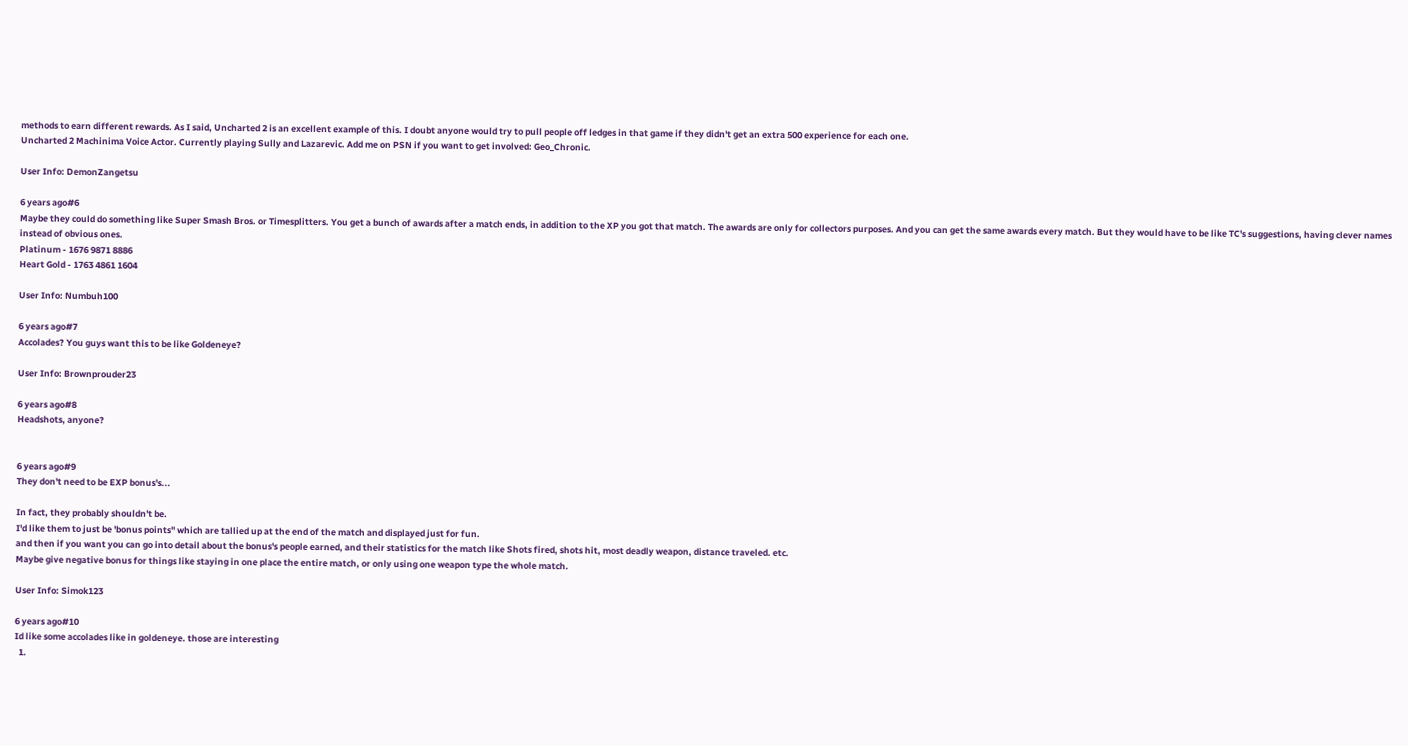methods to earn different rewards. As I said, Uncharted 2 is an excellent example of this. I doubt anyone would try to pull people off ledges in that game if they didn't get an extra 500 experience for each one.
Uncharted 2 Machinima Voice Actor. Currently playing Sully and Lazarevic. Add me on PSN if you want to get involved: Geo_Chronic.

User Info: DemonZangetsu

6 years ago#6
Maybe they could do something like Super Smash Bros. or Timesplitters. You get a bunch of awards after a match ends, in addition to the XP you got that match. The awards are only for collectors purposes. And you can get the same awards every match. But they would have to be like TC's suggestions, having clever names instead of obvious ones.
Platinum - 1676 9871 8886
Heart Gold - 1763 4861 1604

User Info: Numbuh100

6 years ago#7
Accolades? You guys want this to be like Goldeneye?

User Info: Brownprouder23

6 years ago#8
Headshots, anyone?


6 years ago#9
They don't need to be EXP bonus's...

In fact, they probably shouldn't be.
I'd like them to just be 'bonus points" which are tallied up at the end of the match and displayed just for fun.
and then if you want you can go into detail about the bonus's people earned, and their statistics for the match like Shots fired, shots hit, most deadly weapon, distance traveled. etc.
Maybe give negative bonus for things like staying in one place the entire match, or only using one weapon type the whole match.

User Info: Simok123

6 years ago#10
Id like some accolades like in goldeneye. those are interesting
  1.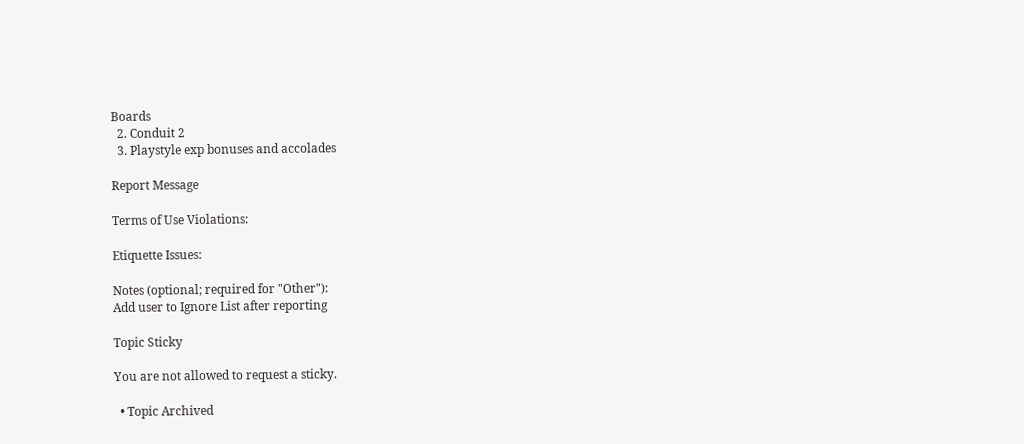Boards
  2. Conduit 2
  3. Playstyle exp bonuses and accolades

Report Message

Terms of Use Violations:

Etiquette Issues:

Notes (optional; required for "Other"):
Add user to Ignore List after reporting

Topic Sticky

You are not allowed to request a sticky.

  • Topic Archived